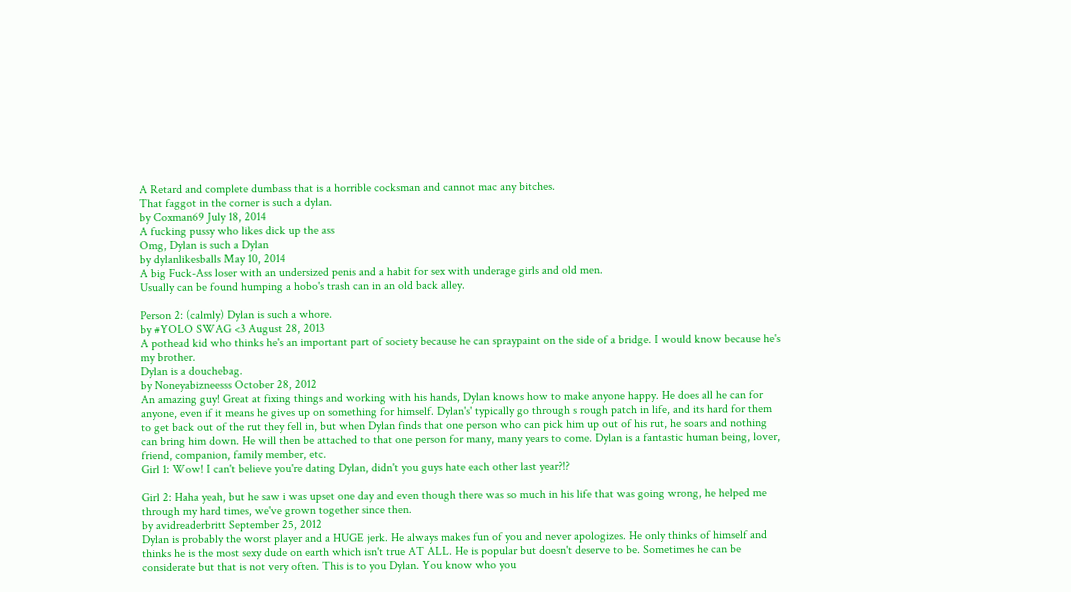A Retard and complete dumbass that is a horrible cocksman and cannot mac any bitches.
That faggot in the corner is such a dylan.
by Coxman69 July 18, 2014
A fucking pussy who likes dick up the ass
Omg, Dylan is such a Dylan
by dylanlikesballs May 10, 2014
A big Fuck-Ass loser with an undersized penis and a habit for sex with underage girls and old men.
Usually can be found humping a hobo's trash can in an old back alley.

Person 2: (calmly) Dylan is such a whore.
by #YOLO SWAG <3 August 28, 2013
A pothead kid who thinks he's an important part of society because he can spraypaint on the side of a bridge. I would know because he's my brother.
Dylan is a douchebag.
by Noneyabizneesss October 28, 2012
An amazing guy! Great at fixing things and working with his hands, Dylan knows how to make anyone happy. He does all he can for anyone, even if it means he gives up on something for himself. Dylan's' typically go through s rough patch in life, and its hard for them to get back out of the rut they fell in, but when Dylan finds that one person who can pick him up out of his rut, he soars and nothing can bring him down. He will then be attached to that one person for many, many years to come. Dylan is a fantastic human being, lover, friend, companion, family member, etc.
Girl 1: Wow! I can't believe you're dating Dylan, didn't you guys hate each other last year?!?

Girl 2: Haha yeah, but he saw i was upset one day and even though there was so much in his life that was going wrong, he helped me through my hard times, we've grown together since then.
by avidreaderbritt September 25, 2012
Dylan is probably the worst player and a HUGE jerk. He always makes fun of you and never apologizes. He only thinks of himself and thinks he is the most sexy dude on earth which isn't true AT ALL. He is popular but doesn't deserve to be. Sometimes he can be considerate but that is not very often. This is to you Dylan. You know who you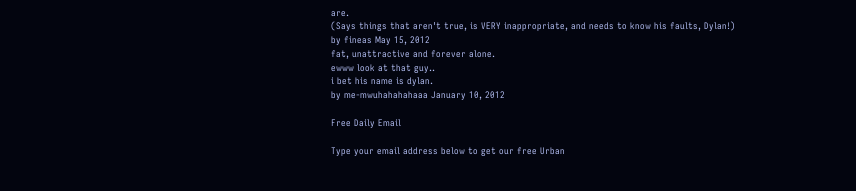are.
(Says things that aren't true, is VERY inappropriate, and needs to know his faults, Dylan!)
by fineas May 15, 2012
fat, unattractive and forever alone.
ewww look at that guy..
i bet his name is dylan.
by me-mwuhahahahaaa January 10, 2012

Free Daily Email

Type your email address below to get our free Urban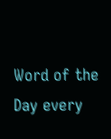Word of the Day every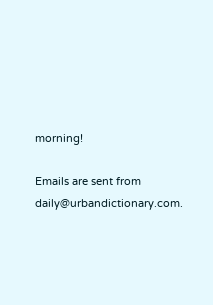morning!

Emails are sent from daily@urbandictionary.com.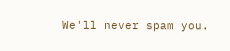We'll never spam you.